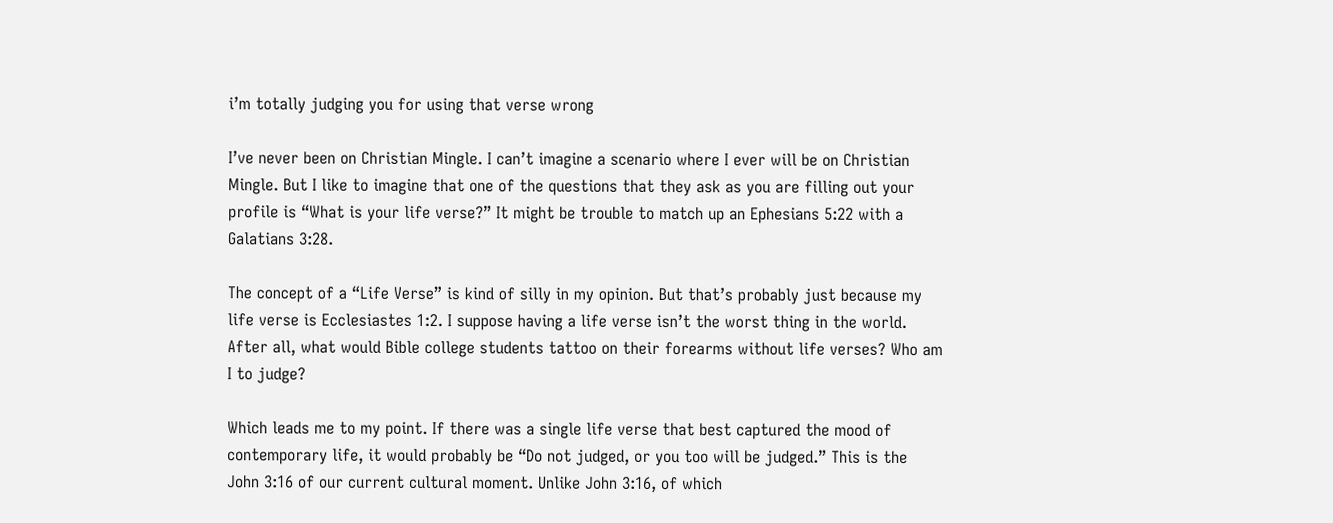i’m totally judging you for using that verse wrong

I’ve never been on Christian Mingle. I can’t imagine a scenario where I ever will be on Christian Mingle. But I like to imagine that one of the questions that they ask as you are filling out your profile is “What is your life verse?” It might be trouble to match up an Ephesians 5:22 with a Galatians 3:28.

The concept of a “Life Verse” is kind of silly in my opinion. But that’s probably just because my life verse is Ecclesiastes 1:2. I suppose having a life verse isn’t the worst thing in the world. After all, what would Bible college students tattoo on their forearms without life verses? Who am I to judge?

Which leads me to my point. If there was a single life verse that best captured the mood of contemporary life, it would probably be “Do not judged, or you too will be judged.” This is the John 3:16 of our current cultural moment. Unlike John 3:16, of which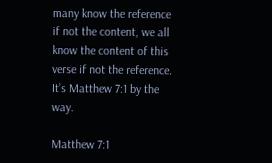many know the reference if not the content, we all know the content of this verse if not the reference. It’s Matthew 7:1 by the way.

Matthew 7:1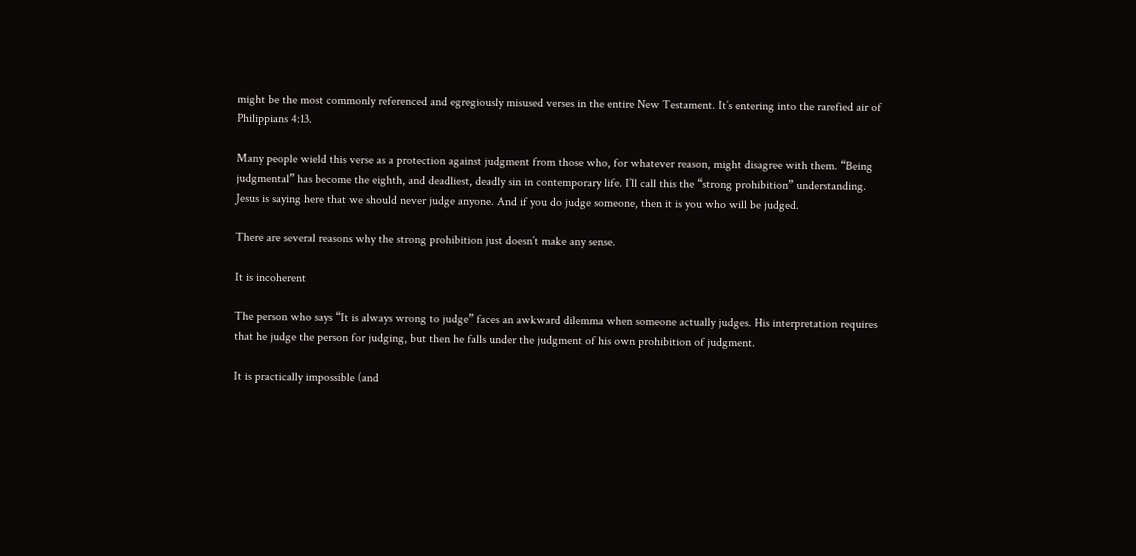might be the most commonly referenced and egregiously misused verses in the entire New Testament. It’s entering into the rarefied air of Philippians 4:13.

Many people wield this verse as a protection against judgment from those who, for whatever reason, might disagree with them. “Being judgmental” has become the eighth, and deadliest, deadly sin in contemporary life. I’ll call this the “strong prohibition” understanding. Jesus is saying here that we should never judge anyone. And if you do judge someone, then it is you who will be judged.

There are several reasons why the strong prohibition just doesn’t make any sense.

It is incoherent

The person who says “It is always wrong to judge” faces an awkward dilemma when someone actually judges. His interpretation requires that he judge the person for judging, but then he falls under the judgment of his own prohibition of judgment.

It is practically impossible (and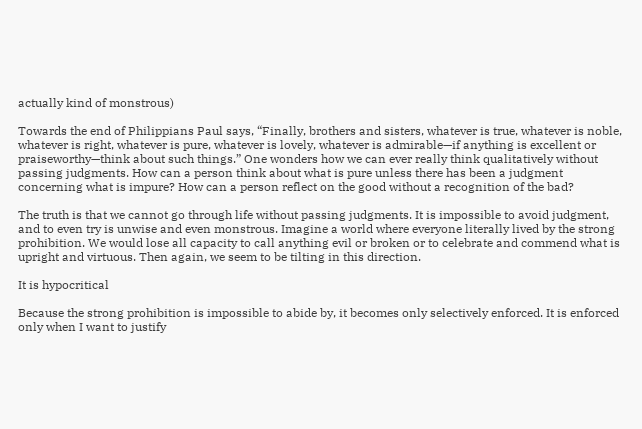actually kind of monstrous)

Towards the end of Philippians Paul says, “Finally, brothers and sisters, whatever is true, whatever is noble, whatever is right, whatever is pure, whatever is lovely, whatever is admirable—if anything is excellent or praiseworthy—think about such things.” One wonders how we can ever really think qualitatively without passing judgments. How can a person think about what is pure unless there has been a judgment concerning what is impure? How can a person reflect on the good without a recognition of the bad?

The truth is that we cannot go through life without passing judgments. It is impossible to avoid judgment, and to even try is unwise and even monstrous. Imagine a world where everyone literally lived by the strong prohibition. We would lose all capacity to call anything evil or broken or to celebrate and commend what is upright and virtuous. Then again, we seem to be tilting in this direction.

It is hypocritical

Because the strong prohibition is impossible to abide by, it becomes only selectively enforced. It is enforced only when I want to justify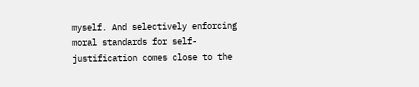myself. And selectively enforcing moral standards for self-justification comes close to the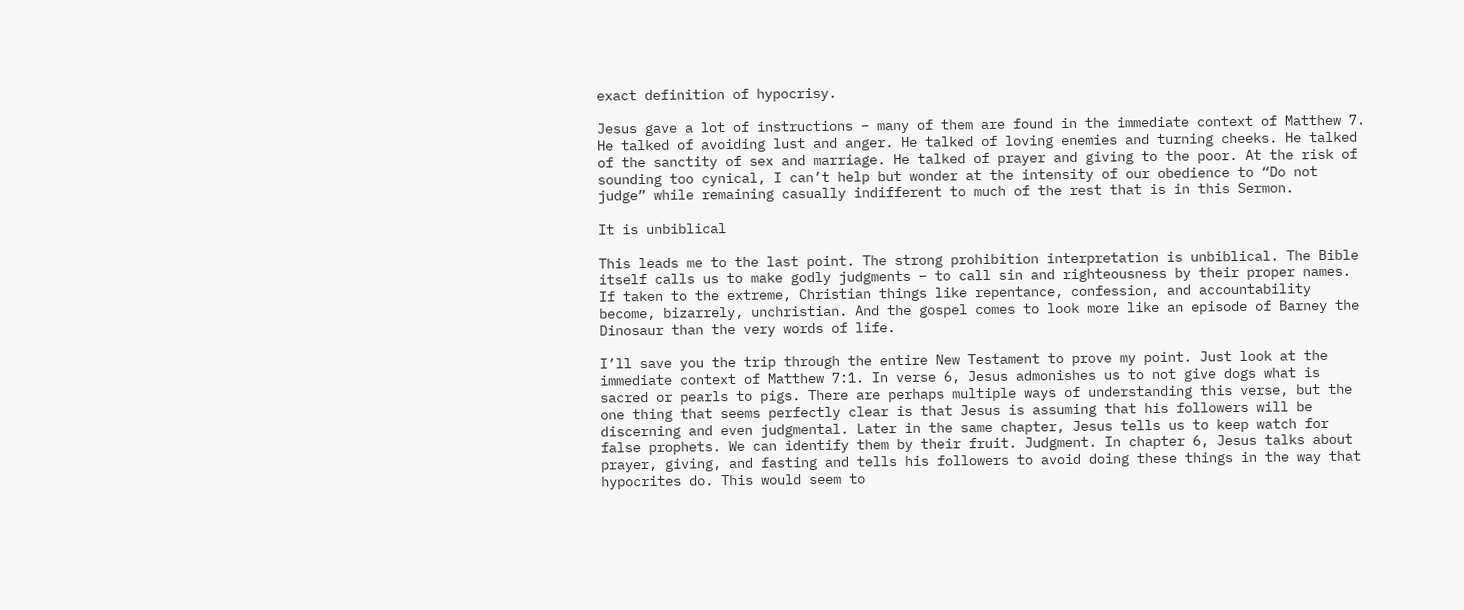exact definition of hypocrisy.

Jesus gave a lot of instructions – many of them are found in the immediate context of Matthew 7.  He talked of avoiding lust and anger. He talked of loving enemies and turning cheeks. He talked of the sanctity of sex and marriage. He talked of prayer and giving to the poor. At the risk of sounding too cynical, I can’t help but wonder at the intensity of our obedience to “Do not judge” while remaining casually indifferent to much of the rest that is in this Sermon.

It is unbiblical

This leads me to the last point. The strong prohibition interpretation is unbiblical. The Bible itself calls us to make godly judgments – to call sin and righteousness by their proper names. If taken to the extreme, Christian things like repentance, confession, and accountability become, bizarrely, unchristian. And the gospel comes to look more like an episode of Barney the Dinosaur than the very words of life.

I’ll save you the trip through the entire New Testament to prove my point. Just look at the immediate context of Matthew 7:1. In verse 6, Jesus admonishes us to not give dogs what is sacred or pearls to pigs. There are perhaps multiple ways of understanding this verse, but the one thing that seems perfectly clear is that Jesus is assuming that his followers will be discerning and even judgmental. Later in the same chapter, Jesus tells us to keep watch for false prophets. We can identify them by their fruit. Judgment. In chapter 6, Jesus talks about prayer, giving, and fasting and tells his followers to avoid doing these things in the way that hypocrites do. This would seem to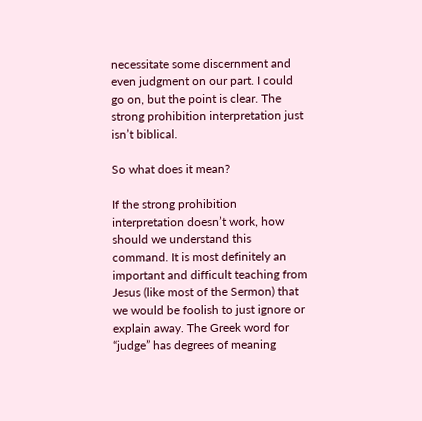necessitate some discernment and even judgment on our part. I could go on, but the point is clear. The strong prohibition interpretation just isn’t biblical.

So what does it mean?

If the strong prohibition interpretation doesn’t work, how should we understand this command. It is most definitely an important and difficult teaching from Jesus (like most of the Sermon) that we would be foolish to just ignore or explain away. The Greek word for “judge” has degrees of meaning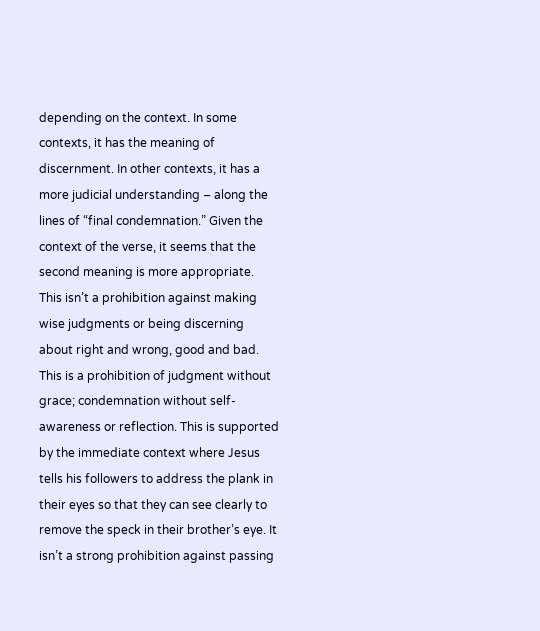depending on the context. In some contexts, it has the meaning of discernment. In other contexts, it has a more judicial understanding – along the lines of “final condemnation.” Given the context of the verse, it seems that the second meaning is more appropriate. This isn’t a prohibition against making wise judgments or being discerning about right and wrong, good and bad. This is a prohibition of judgment without grace; condemnation without self-awareness or reflection. This is supported by the immediate context where Jesus tells his followers to address the plank in their eyes so that they can see clearly to remove the speck in their brother’s eye. It isn’t a strong prohibition against passing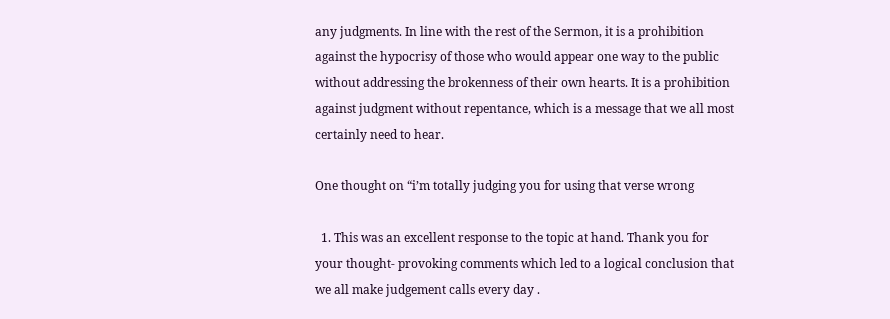any judgments. In line with the rest of the Sermon, it is a prohibition against the hypocrisy of those who would appear one way to the public without addressing the brokenness of their own hearts. It is a prohibition against judgment without repentance, which is a message that we all most certainly need to hear.

One thought on “i’m totally judging you for using that verse wrong

  1. This was an excellent response to the topic at hand. Thank you for your thought- provoking comments which led to a logical conclusion that we all make judgement calls every day .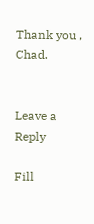Thank you , Chad.


Leave a Reply

Fill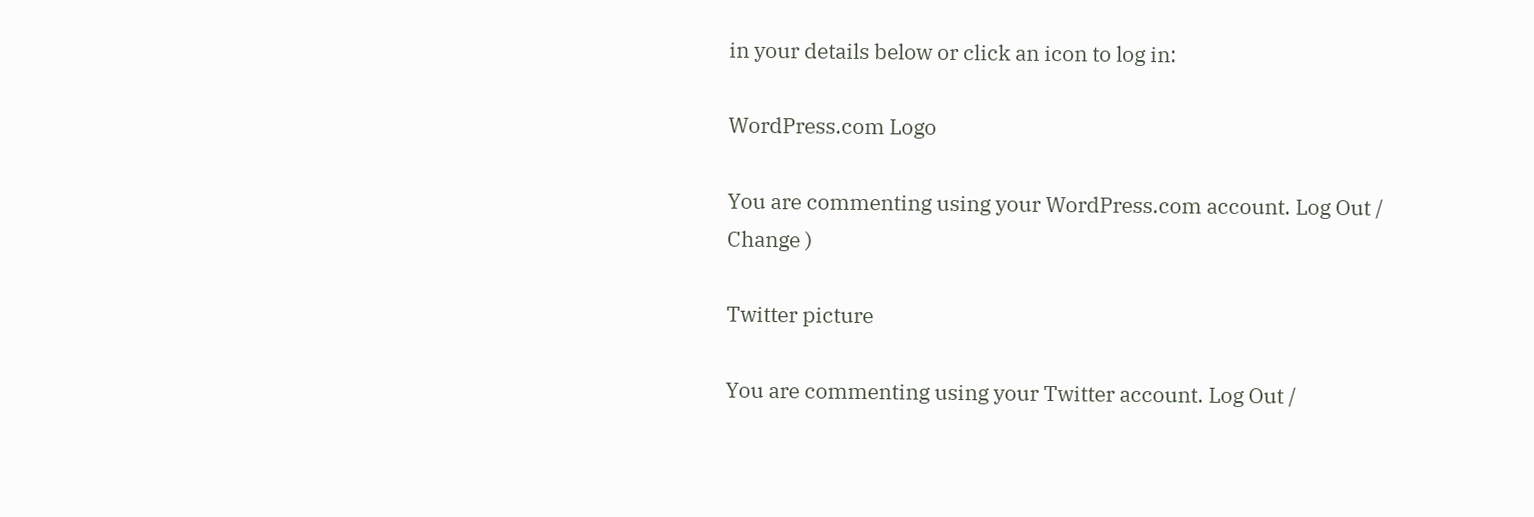in your details below or click an icon to log in:

WordPress.com Logo

You are commenting using your WordPress.com account. Log Out /  Change )

Twitter picture

You are commenting using your Twitter account. Log Out /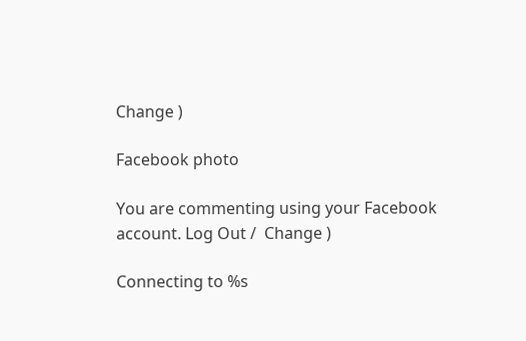Change )

Facebook photo

You are commenting using your Facebook account. Log Out /  Change )

Connecting to %s